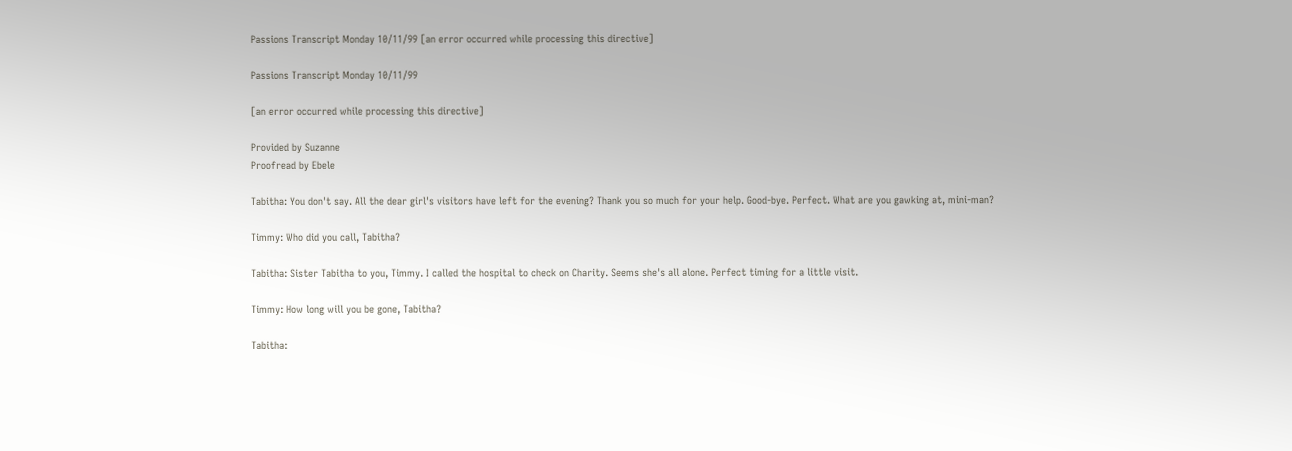Passions Transcript Monday 10/11/99 [an error occurred while processing this directive]

Passions Transcript Monday 10/11/99

[an error occurred while processing this directive]

Provided by Suzanne
Proofread by Ebele

Tabitha: You don't say. All the dear girl's visitors have left for the evening? Thank you so much for your help. Good-bye. Perfect. What are you gawking at, mini-man?

Timmy: Who did you call, Tabitha?

Tabitha: Sister Tabitha to you, Timmy. I called the hospital to check on Charity. Seems she's all alone. Perfect timing for a little visit.

Timmy: How long will you be gone, Tabitha?

Tabitha: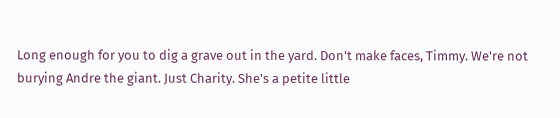Long enough for you to dig a grave out in the yard. Don't make faces, Timmy. We're not burying Andre the giant. Just Charity. She's a petite little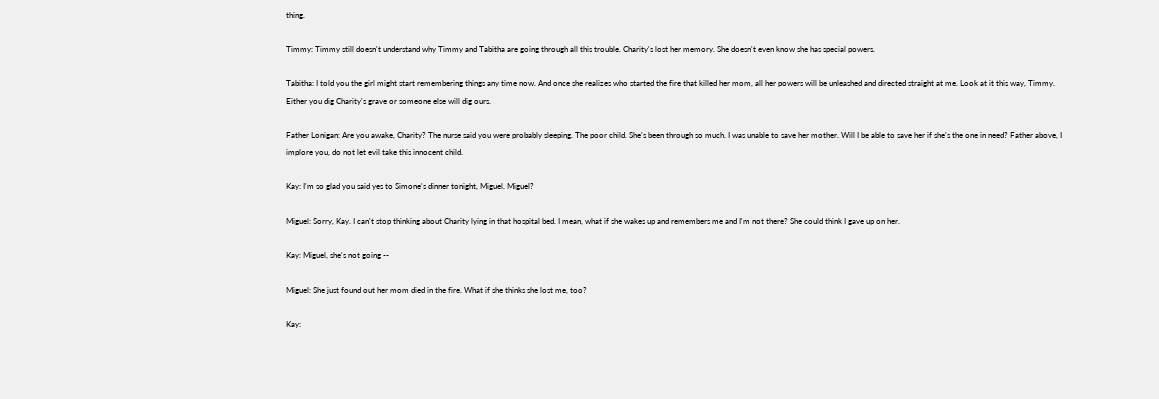thing.

Timmy: Timmy still doesn't understand why Timmy and Tabitha are going through all this trouble. Charity's lost her memory. She doesn't even know she has special powers.

Tabitha: I told you the girl might start remembering things any time now. And once she realizes who started the fire that killed her mom, all her powers will be unleashed and directed straight at me. Look at it this way, Timmy. Either you dig Charity's grave or someone else will dig ours.

Father Lonigan: Are you awake, Charity? The nurse said you were probably sleeping. The poor child. She's been through so much. I was unable to save her mother. Will I be able to save her if she's the one in need? Father above, I implore you, do not let evil take this innocent child.

Kay: I'm so glad you said yes to Simone's dinner tonight, Miguel. Miguel?

Miguel: Sorry, Kay. I can't stop thinking about Charity lying in that hospital bed. I mean, what if she wakes up and remembers me and I'm not there? She could think I gave up on her.

Kay: Miguel, she's not going --

Miguel: She just found out her mom died in the fire. What if she thinks she lost me, too?

Kay: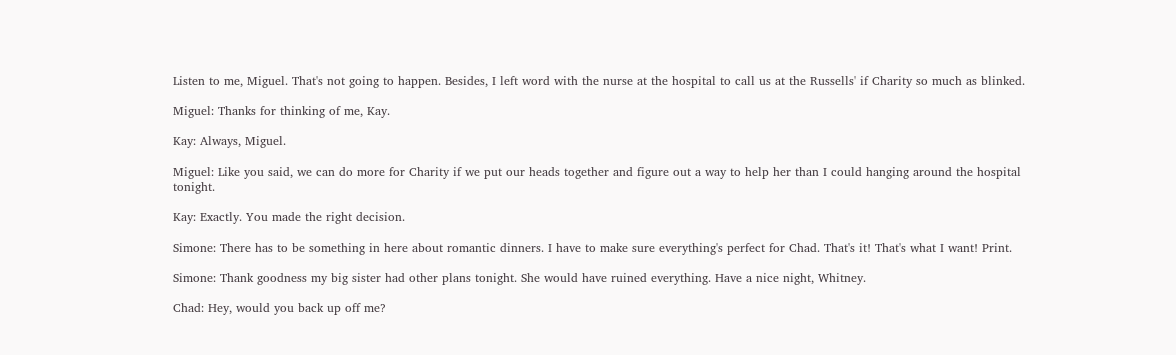Listen to me, Miguel. That's not going to happen. Besides, I left word with the nurse at the hospital to call us at the Russells' if Charity so much as blinked.

Miguel: Thanks for thinking of me, Kay.

Kay: Always, Miguel.

Miguel: Like you said, we can do more for Charity if we put our heads together and figure out a way to help her than I could hanging around the hospital tonight.

Kay: Exactly. You made the right decision.

Simone: There has to be something in here about romantic dinners. I have to make sure everything's perfect for Chad. That's it! That's what I want! Print.

Simone: Thank goodness my big sister had other plans tonight. She would have ruined everything. Have a nice night, Whitney.

Chad: Hey, would you back up off me?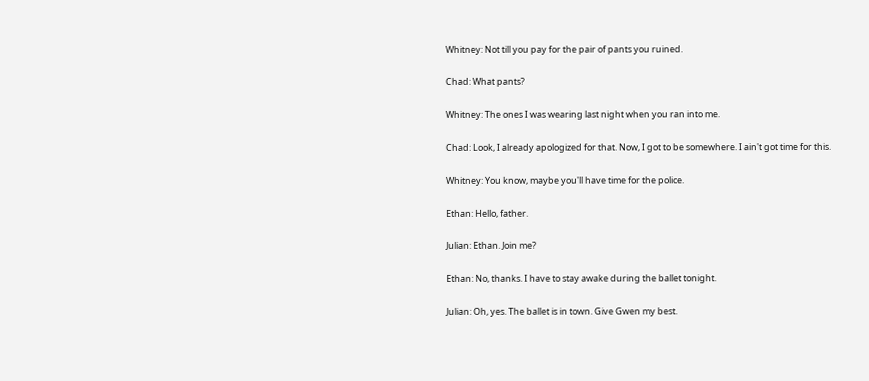Whitney: Not till you pay for the pair of pants you ruined.

Chad: What pants?

Whitney: The ones I was wearing last night when you ran into me.

Chad: Look, I already apologized for that. Now, I got to be somewhere. I ain't got time for this.

Whitney: You know, maybe you'll have time for the police.

Ethan: Hello, father.

Julian: Ethan. Join me?

Ethan: No, thanks. I have to stay awake during the ballet tonight.

Julian: Oh, yes. The ballet is in town. Give Gwen my best.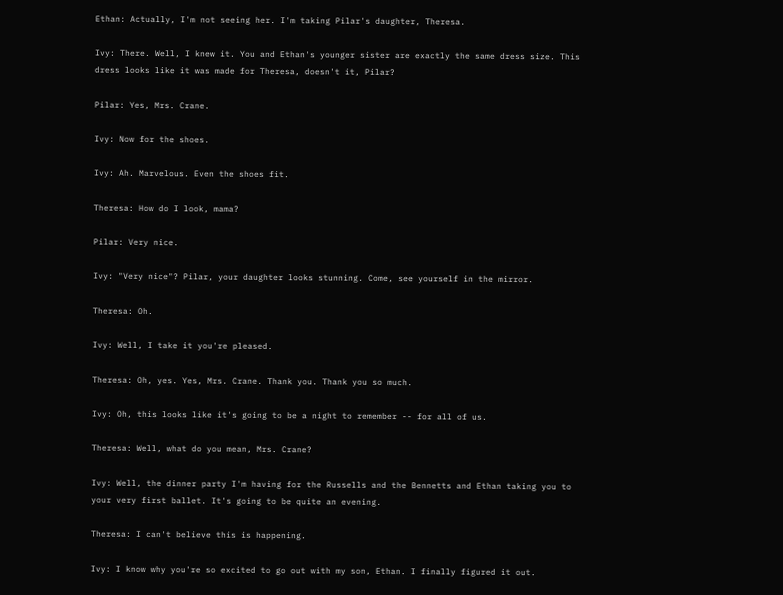Ethan: Actually, I'm not seeing her. I'm taking Pilar's daughter, Theresa.

Ivy: There. Well, I knew it. You and Ethan's younger sister are exactly the same dress size. This dress looks like it was made for Theresa, doesn't it, Pilar?

Pilar: Yes, Mrs. Crane.

Ivy: Now for the shoes.

Ivy: Ah. Marvelous. Even the shoes fit.

Theresa: How do I look, mama?

Pilar: Very nice.

Ivy: "Very nice"? Pilar, your daughter looks stunning. Come, see yourself in the mirror.

Theresa: Oh.

Ivy: Well, I take it you're pleased.

Theresa: Oh, yes. Yes, Mrs. Crane. Thank you. Thank you so much.

Ivy: Oh, this looks like it's going to be a night to remember -- for all of us.

Theresa: Well, what do you mean, Mrs. Crane?

Ivy: Well, the dinner party I'm having for the Russells and the Bennetts and Ethan taking you to your very first ballet. It's going to be quite an evening.

Theresa: I can't believe this is happening.

Ivy: I know why you're so excited to go out with my son, Ethan. I finally figured it out.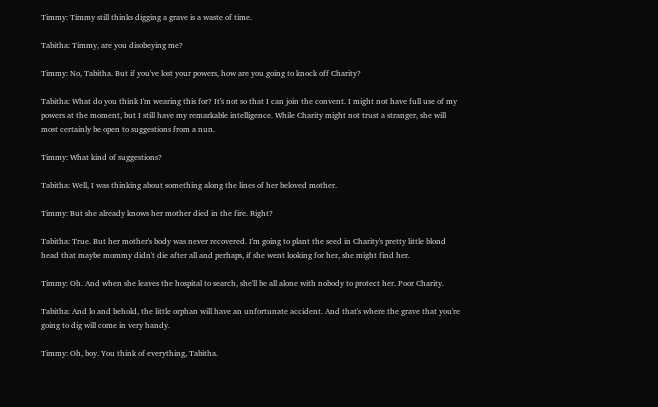Timmy: Timmy still thinks digging a grave is a waste of time.

Tabitha: Timmy, are you disobeying me?

Timmy: No, Tabitha. But if you've lost your powers, how are you going to knock off Charity?

Tabitha: What do you think I'm wearing this for? It's not so that I can join the convent. I might not have full use of my powers at the moment, but I still have my remarkable intelligence. While Charity might not trust a stranger, she will most certainly be open to suggestions from a nun.

Timmy: What kind of suggestions?

Tabitha: Well, I was thinking about something along the lines of her beloved mother.

Timmy: But she already knows her mother died in the fire. Right?

Tabitha: True. But her mother's body was never recovered. I'm going to plant the seed in Charity's pretty little blond head that maybe mommy didn't die after all and perhaps, if she went looking for her, she might find her.

Timmy: Oh. And when she leaves the hospital to search, she'll be all alone with nobody to protect her. Poor Charity.

Tabitha: And lo and behold, the little orphan will have an unfortunate accident. And that's where the grave that you're going to dig will come in very handy.

Timmy: Oh, boy. You think of everything, Tabitha.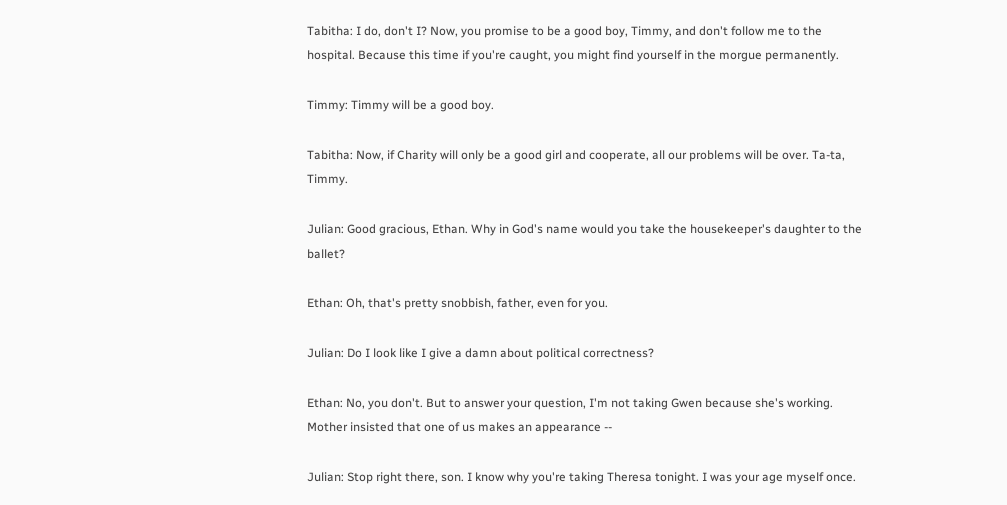Tabitha: I do, don't I? Now, you promise to be a good boy, Timmy, and don't follow me to the hospital. Because this time if you're caught, you might find yourself in the morgue permanently.

Timmy: Timmy will be a good boy.

Tabitha: Now, if Charity will only be a good girl and cooperate, all our problems will be over. Ta-ta, Timmy.

Julian: Good gracious, Ethan. Why in God's name would you take the housekeeper's daughter to the ballet?

Ethan: Oh, that's pretty snobbish, father, even for you.

Julian: Do I look like I give a damn about political correctness?

Ethan: No, you don't. But to answer your question, I'm not taking Gwen because she's working. Mother insisted that one of us makes an appearance --

Julian: Stop right there, son. I know why you're taking Theresa tonight. I was your age myself once.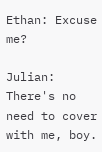Ethan: Excuse me?

Julian: There's no need to cover with me, boy.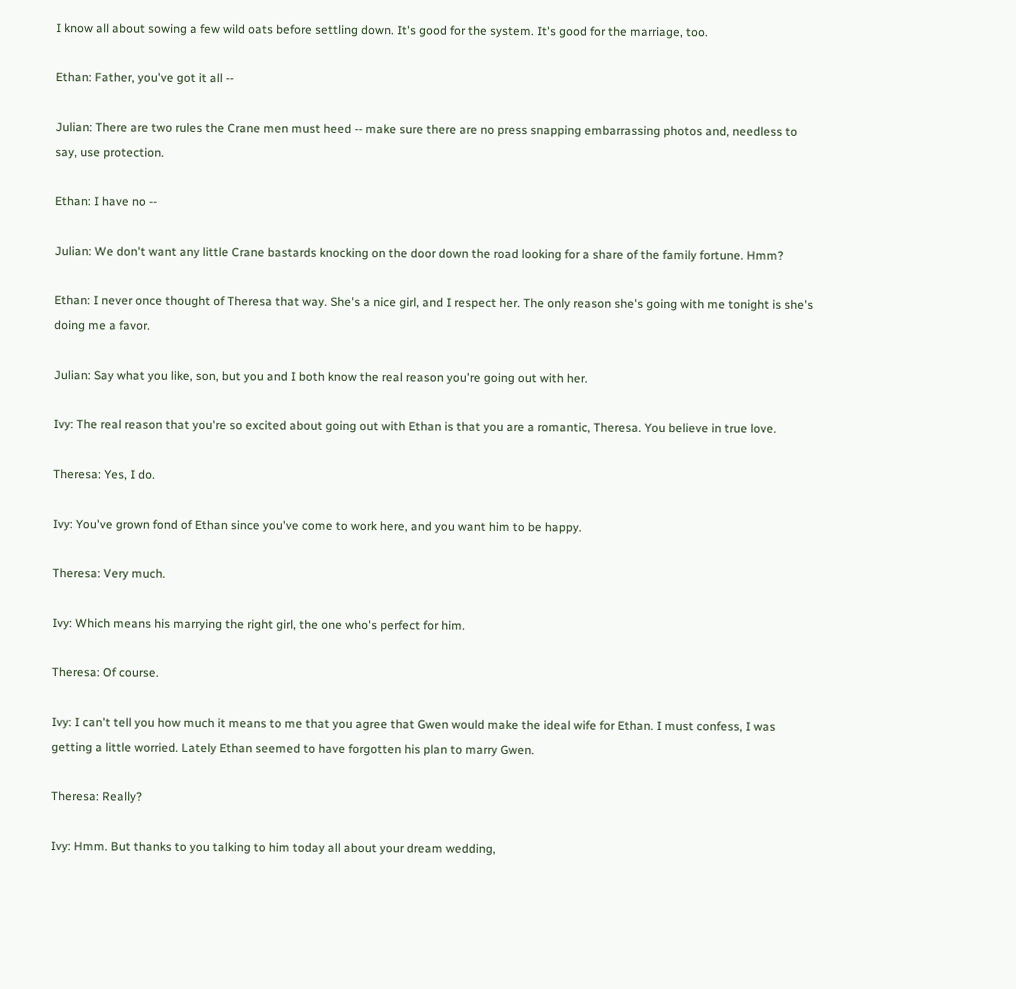I know all about sowing a few wild oats before settling down. It's good for the system. It's good for the marriage, too.

Ethan: Father, you've got it all --

Julian: There are two rules the Crane men must heed -- make sure there are no press snapping embarrassing photos and, needless to say, use protection.

Ethan: I have no --

Julian: We don't want any little Crane bastards knocking on the door down the road looking for a share of the family fortune. Hmm?

Ethan: I never once thought of Theresa that way. She's a nice girl, and I respect her. The only reason she's going with me tonight is she's doing me a favor.

Julian: Say what you like, son, but you and I both know the real reason you're going out with her.

Ivy: The real reason that you're so excited about going out with Ethan is that you are a romantic, Theresa. You believe in true love.

Theresa: Yes, I do.

Ivy: You've grown fond of Ethan since you've come to work here, and you want him to be happy.

Theresa: Very much.

Ivy: Which means his marrying the right girl, the one who's perfect for him.

Theresa: Of course.

Ivy: I can't tell you how much it means to me that you agree that Gwen would make the ideal wife for Ethan. I must confess, I was getting a little worried. Lately Ethan seemed to have forgotten his plan to marry Gwen.

Theresa: Really?

Ivy: Hmm. But thanks to you talking to him today all about your dream wedding,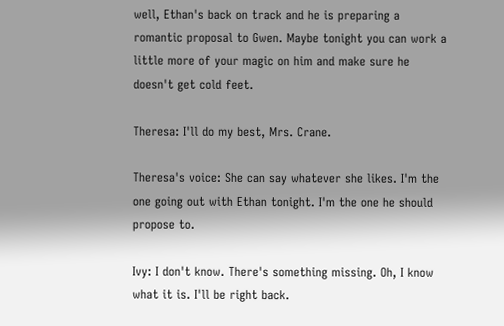well, Ethan's back on track and he is preparing a romantic proposal to Gwen. Maybe tonight you can work a little more of your magic on him and make sure he doesn't get cold feet.

Theresa: I'll do my best, Mrs. Crane.

Theresa's voice: She can say whatever she likes. I'm the one going out with Ethan tonight. I'm the one he should propose to.

Ivy: I don't know. There's something missing. Oh, I know what it is. I'll be right back.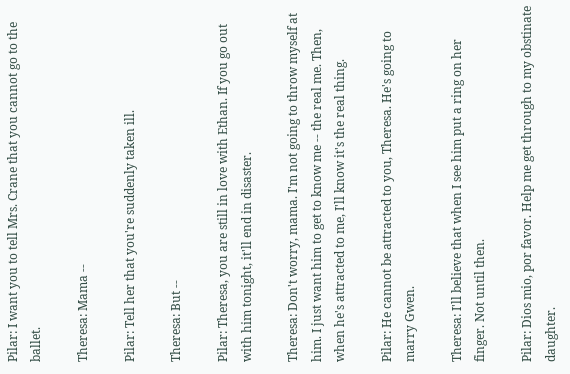Pilar: I want you to tell Mrs. Crane that you cannot go to the ballet.

Theresa: Mama --

Pilar: Tell her that you're suddenly taken ill.

Theresa: But --

Pilar: Theresa, you are still in love with Ethan. If you go out with him tonight, it'll end in disaster.

Theresa: Don't worry, mama. I'm not going to throw myself at him. I just want him to get to know me -- the real me. Then, when he's attracted to me, I'll know it's the real thing.

Pilar: He cannot be attracted to you, Theresa. He's going to marry Gwen.

Theresa: I'll believe that when I see him put a ring on her finger. Not until then.

Pilar: Dios mio, por favor. Help me get through to my obstinate daughter.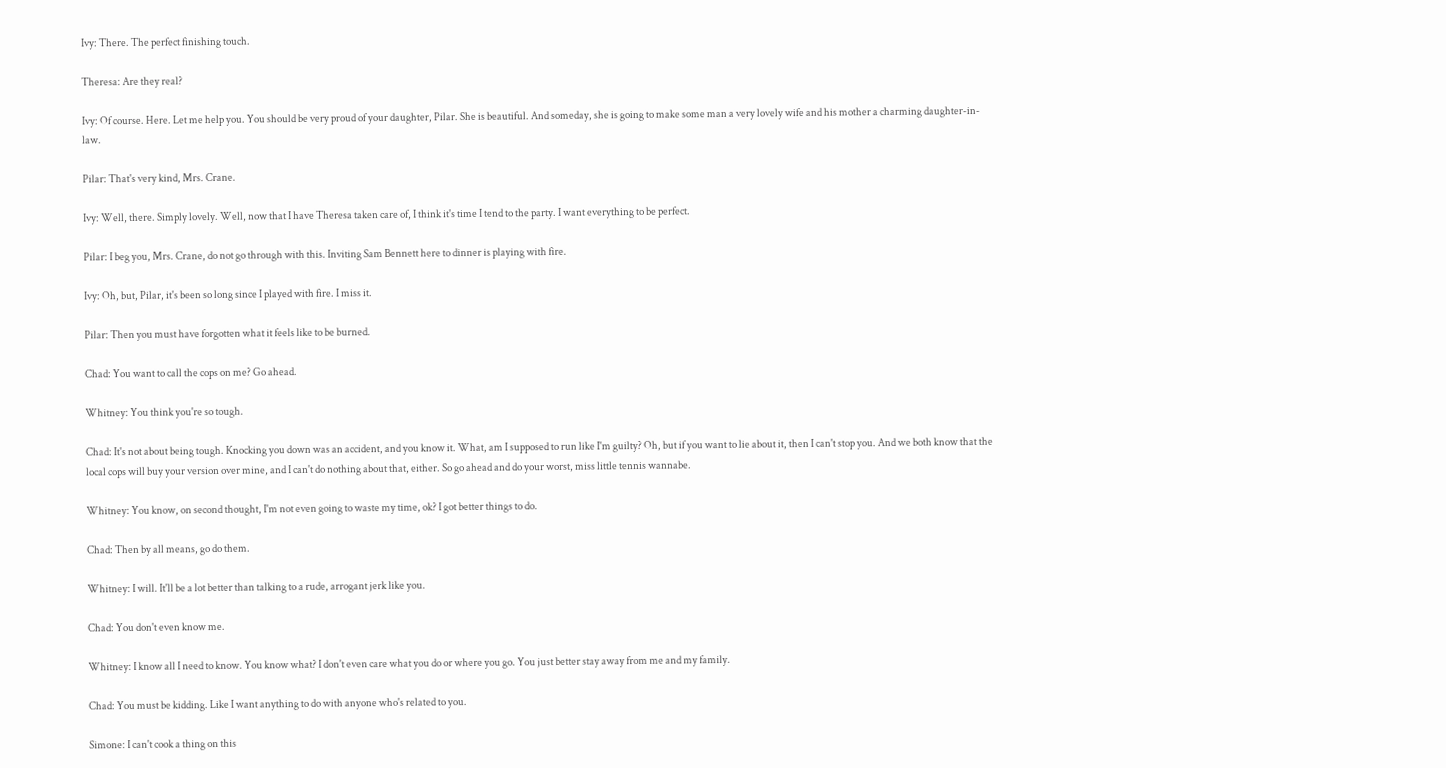Ivy: There. The perfect finishing touch.

Theresa: Are they real?

Ivy: Of course. Here. Let me help you. You should be very proud of your daughter, Pilar. She is beautiful. And someday, she is going to make some man a very lovely wife and his mother a charming daughter-in-law.

Pilar: That's very kind, Mrs. Crane.

Ivy: Well, there. Simply lovely. Well, now that I have Theresa taken care of, I think it's time I tend to the party. I want everything to be perfect.

Pilar: I beg you, Mrs. Crane, do not go through with this. Inviting Sam Bennett here to dinner is playing with fire.

Ivy: Oh, but, Pilar, it's been so long since I played with fire. I miss it.

Pilar: Then you must have forgotten what it feels like to be burned.

Chad: You want to call the cops on me? Go ahead.

Whitney: You think you're so tough.

Chad: It's not about being tough. Knocking you down was an accident, and you know it. What, am I supposed to run like I'm guilty? Oh, but if you want to lie about it, then I can't stop you. And we both know that the local cops will buy your version over mine, and I can't do nothing about that, either. So go ahead and do your worst, miss little tennis wannabe.

Whitney: You know, on second thought, I'm not even going to waste my time, ok? I got better things to do.

Chad: Then by all means, go do them.

Whitney: I will. It'll be a lot better than talking to a rude, arrogant jerk like you.

Chad: You don't even know me.

Whitney: I know all I need to know. You know what? I don't even care what you do or where you go. You just better stay away from me and my family.

Chad: You must be kidding. Like I want anything to do with anyone who's related to you.

Simone: I can't cook a thing on this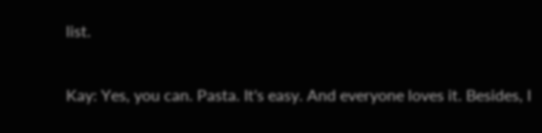list.

Kay: Yes, you can. Pasta. It's easy. And everyone loves it. Besides, I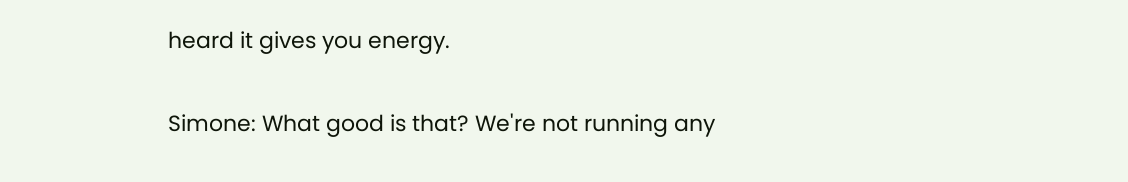heard it gives you energy.

Simone: What good is that? We're not running any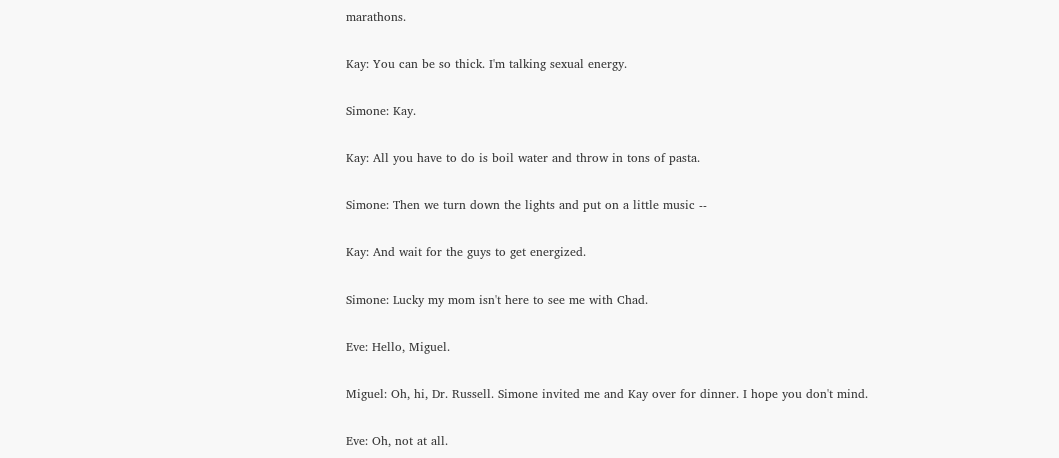marathons.

Kay: You can be so thick. I'm talking sexual energy.

Simone: Kay.

Kay: All you have to do is boil water and throw in tons of pasta.

Simone: Then we turn down the lights and put on a little music --

Kay: And wait for the guys to get energized.

Simone: Lucky my mom isn't here to see me with Chad.

Eve: Hello, Miguel.

Miguel: Oh, hi, Dr. Russell. Simone invited me and Kay over for dinner. I hope you don't mind.

Eve: Oh, not at all.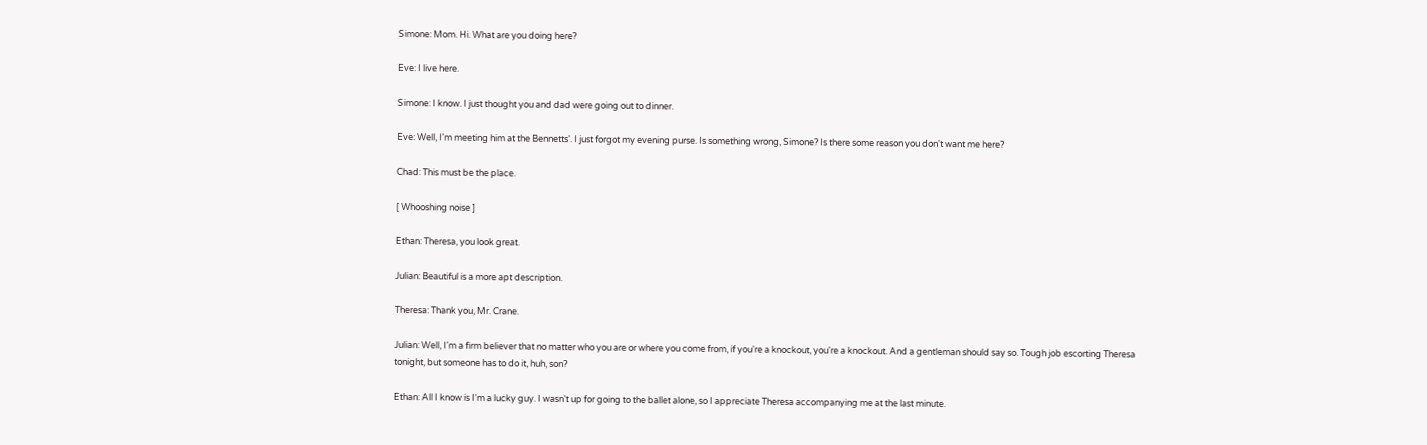Simone: Mom. Hi. What are you doing here?

Eve: I live here.

Simone: I know. I just thought you and dad were going out to dinner.

Eve: Well, I'm meeting him at the Bennetts'. I just forgot my evening purse. Is something wrong, Simone? Is there some reason you don't want me here?

Chad: This must be the place.

[ Whooshing noise ]

Ethan: Theresa, you look great.

Julian: Beautiful is a more apt description.

Theresa: Thank you, Mr. Crane.

Julian: Well, I'm a firm believer that no matter who you are or where you come from, if you're a knockout, you're a knockout. And a gentleman should say so. Tough job escorting Theresa tonight, but someone has to do it, huh, son?

Ethan: All I know is I'm a lucky guy. I wasn't up for going to the ballet alone, so I appreciate Theresa accompanying me at the last minute.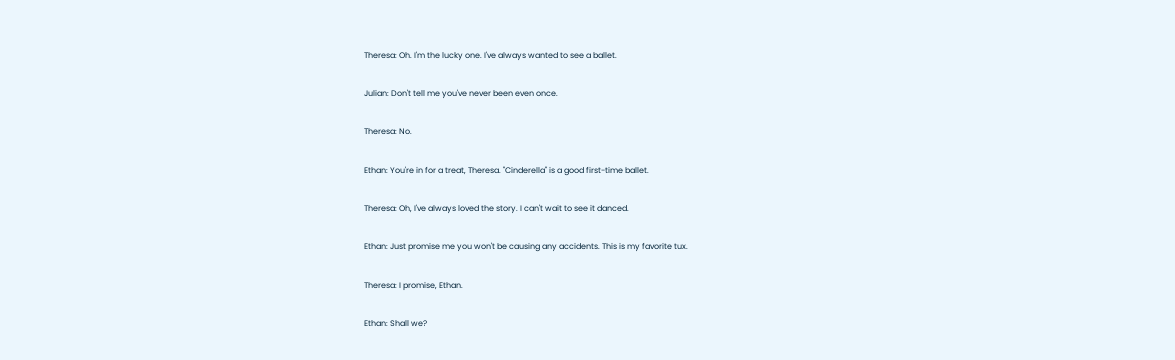Theresa: Oh. I'm the lucky one. I've always wanted to see a ballet.

Julian: Don't tell me you've never been even once.

Theresa: No.

Ethan: You're in for a treat, Theresa. "Cinderella" is a good first-time ballet.

Theresa: Oh, I've always loved the story. I can't wait to see it danced.

Ethan: Just promise me you won't be causing any accidents. This is my favorite tux.

Theresa: I promise, Ethan.

Ethan: Shall we?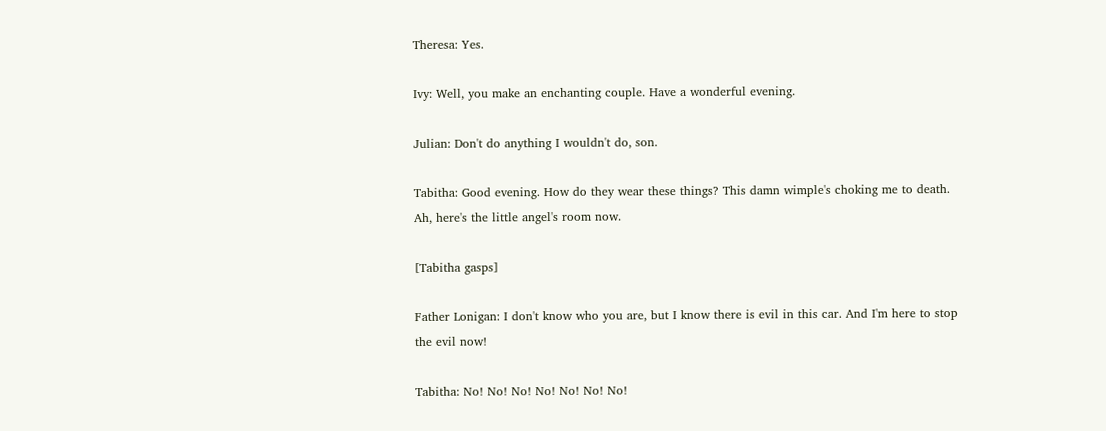Theresa: Yes.

Ivy: Well, you make an enchanting couple. Have a wonderful evening.

Julian: Don't do anything I wouldn't do, son.

Tabitha: Good evening. How do they wear these things? This damn wimple's choking me to death. Ah, here's the little angel's room now.

[Tabitha gasps]

Father Lonigan: I don't know who you are, but I know there is evil in this car. And I'm here to stop the evil now!

Tabitha: No! No! No! No! No! No! No!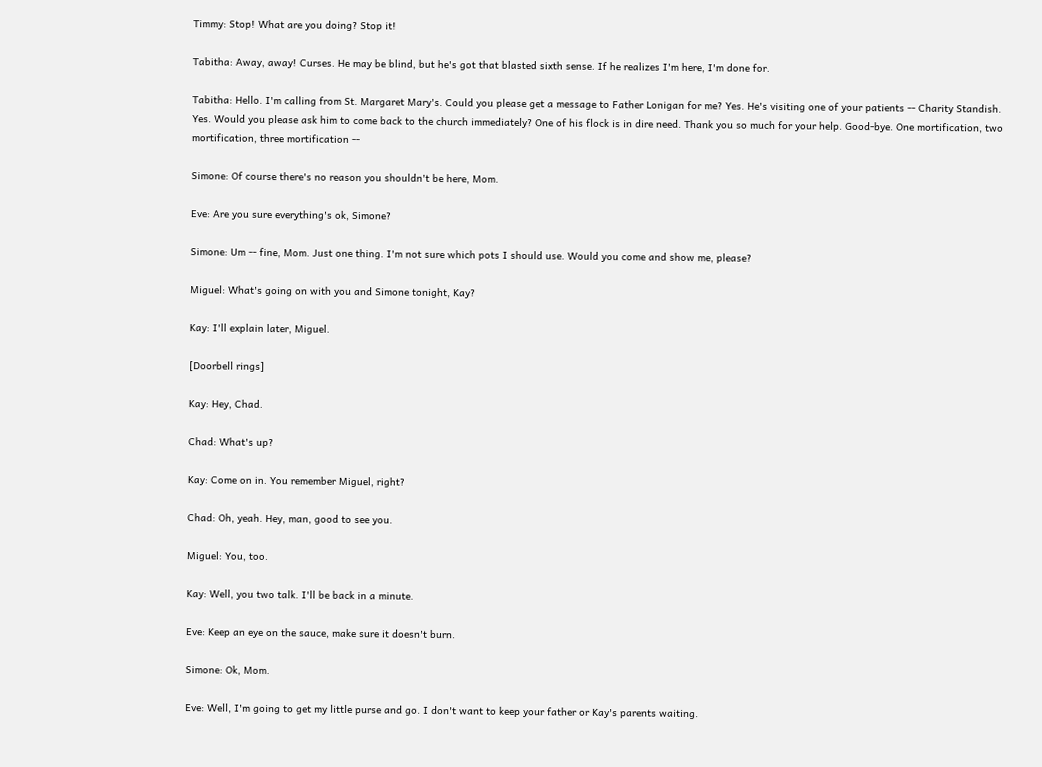Timmy: Stop! What are you doing? Stop it!

Tabitha: Away, away! Curses. He may be blind, but he's got that blasted sixth sense. If he realizes I'm here, I'm done for.

Tabitha: Hello. I'm calling from St. Margaret Mary's. Could you please get a message to Father Lonigan for me? Yes. He's visiting one of your patients -- Charity Standish. Yes. Would you please ask him to come back to the church immediately? One of his flock is in dire need. Thank you so much for your help. Good-bye. One mortification, two mortification, three mortification --

Simone: Of course there's no reason you shouldn't be here, Mom.

Eve: Are you sure everything's ok, Simone?

Simone: Um -- fine, Mom. Just one thing. I'm not sure which pots I should use. Would you come and show me, please?

Miguel: What's going on with you and Simone tonight, Kay?

Kay: I'll explain later, Miguel.

[Doorbell rings]

Kay: Hey, Chad.

Chad: What's up?

Kay: Come on in. You remember Miguel, right?

Chad: Oh, yeah. Hey, man, good to see you.

Miguel: You, too.

Kay: Well, you two talk. I'll be back in a minute.

Eve: Keep an eye on the sauce, make sure it doesn't burn.

Simone: Ok, Mom.

Eve: Well, I'm going to get my little purse and go. I don't want to keep your father or Kay's parents waiting.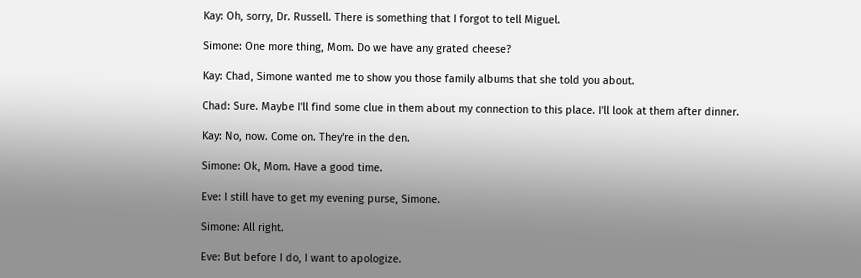Kay: Oh, sorry, Dr. Russell. There is something that I forgot to tell Miguel.

Simone: One more thing, Mom. Do we have any grated cheese?

Kay: Chad, Simone wanted me to show you those family albums that she told you about.

Chad: Sure. Maybe I'll find some clue in them about my connection to this place. I'll look at them after dinner.

Kay: No, now. Come on. They're in the den.

Simone: Ok, Mom. Have a good time.

Eve: I still have to get my evening purse, Simone.

Simone: All right.

Eve: But before I do, I want to apologize.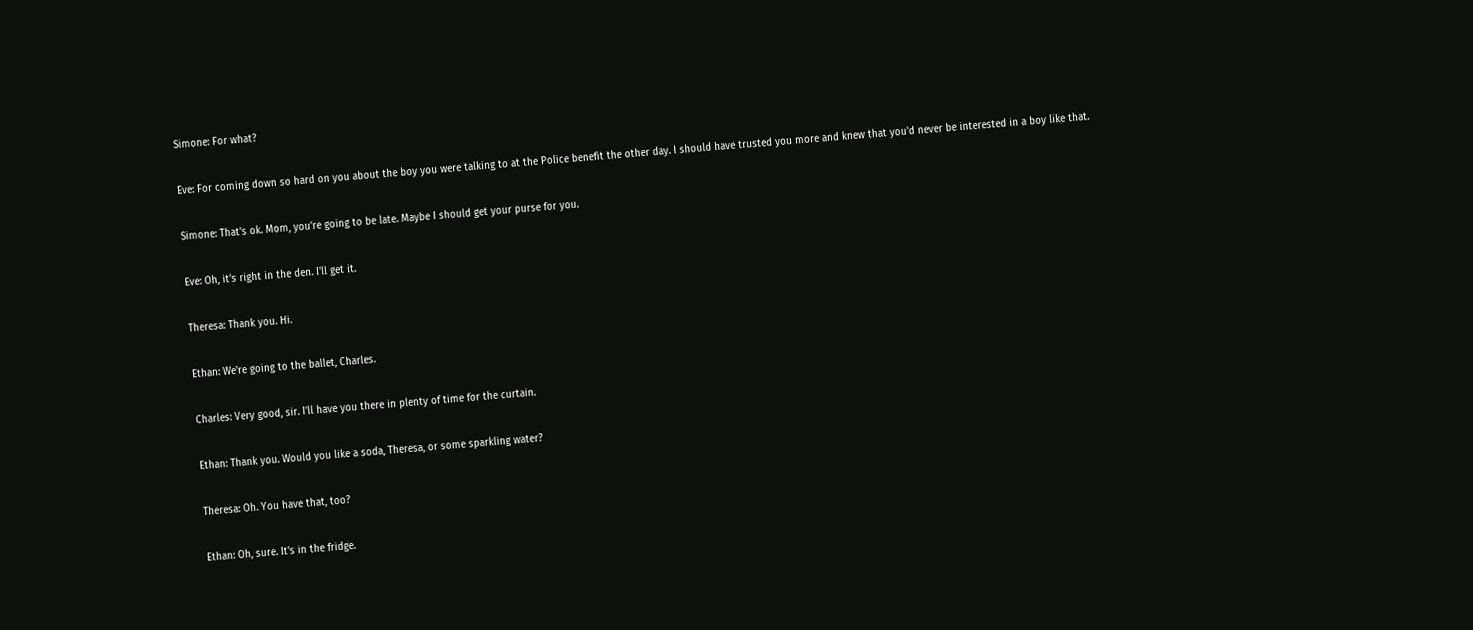Simone: For what?

Eve: For coming down so hard on you about the boy you were talking to at the Police benefit the other day. I should have trusted you more and knew that you'd never be interested in a boy like that.

Simone: That's ok. Mom, you're going to be late. Maybe I should get your purse for you.

Eve: Oh, it's right in the den. I'll get it.

Theresa: Thank you. Hi.

Ethan: We're going to the ballet, Charles.

Charles: Very good, sir. I'll have you there in plenty of time for the curtain.

Ethan: Thank you. Would you like a soda, Theresa, or some sparkling water?

Theresa: Oh. You have that, too?

Ethan: Oh, sure. It's in the fridge.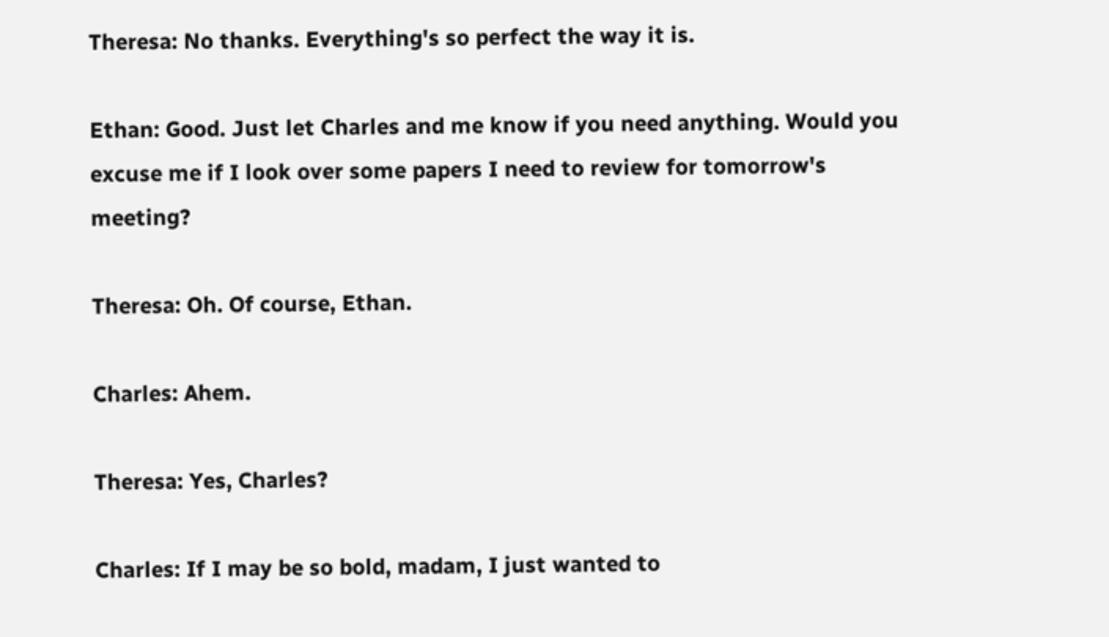Theresa: No thanks. Everything's so perfect the way it is.

Ethan: Good. Just let Charles and me know if you need anything. Would you excuse me if I look over some papers I need to review for tomorrow's meeting?

Theresa: Oh. Of course, Ethan.

Charles: Ahem.

Theresa: Yes, Charles?

Charles: If I may be so bold, madam, I just wanted to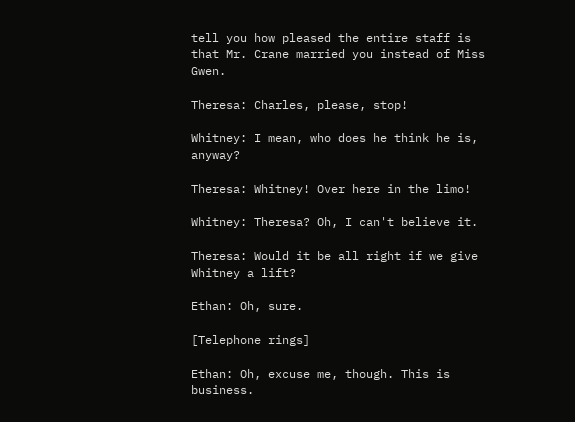tell you how pleased the entire staff is that Mr. Crane married you instead of Miss Gwen.

Theresa: Charles, please, stop!

Whitney: I mean, who does he think he is, anyway?

Theresa: Whitney! Over here in the limo!

Whitney: Theresa? Oh, I can't believe it.

Theresa: Would it be all right if we give Whitney a lift?

Ethan: Oh, sure.

[Telephone rings]

Ethan: Oh, excuse me, though. This is business.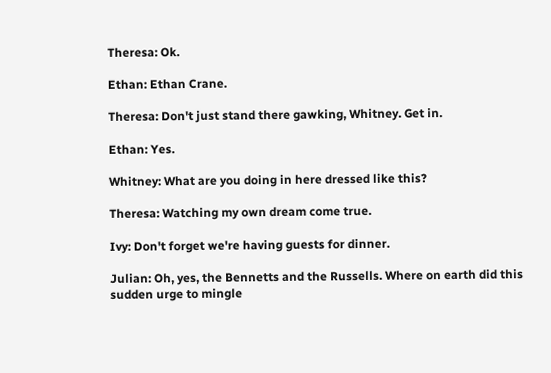Theresa: Ok.

Ethan: Ethan Crane.

Theresa: Don't just stand there gawking, Whitney. Get in.

Ethan: Yes.

Whitney: What are you doing in here dressed like this?

Theresa: Watching my own dream come true.

Ivy: Don't forget we're having guests for dinner.

Julian: Oh, yes, the Bennetts and the Russells. Where on earth did this sudden urge to mingle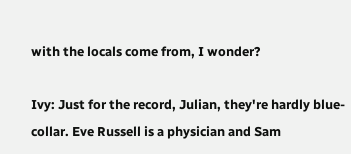with the locals come from, I wonder?

Ivy: Just for the record, Julian, they're hardly blue-collar. Eve Russell is a physician and Sam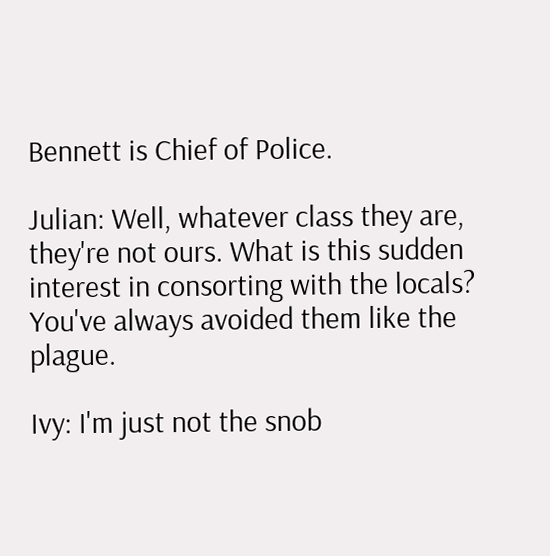Bennett is Chief of Police.

Julian: Well, whatever class they are, they're not ours. What is this sudden interest in consorting with the locals? You've always avoided them like the plague.

Ivy: I'm just not the snob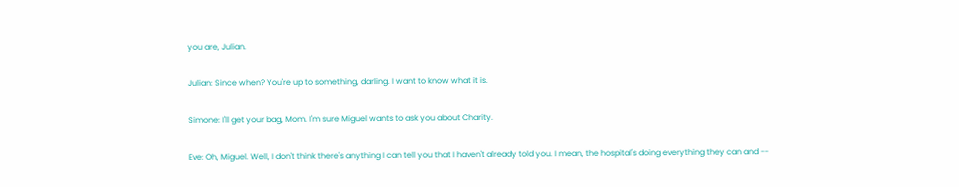you are, Julian.

Julian: Since when? You're up to something, darling. I want to know what it is.

Simone: I'll get your bag, Mom. I'm sure Miguel wants to ask you about Charity.

Eve: Oh, Miguel. Well, I don't think there's anything I can tell you that I haven't already told you. I mean, the hospital's doing everything they can and --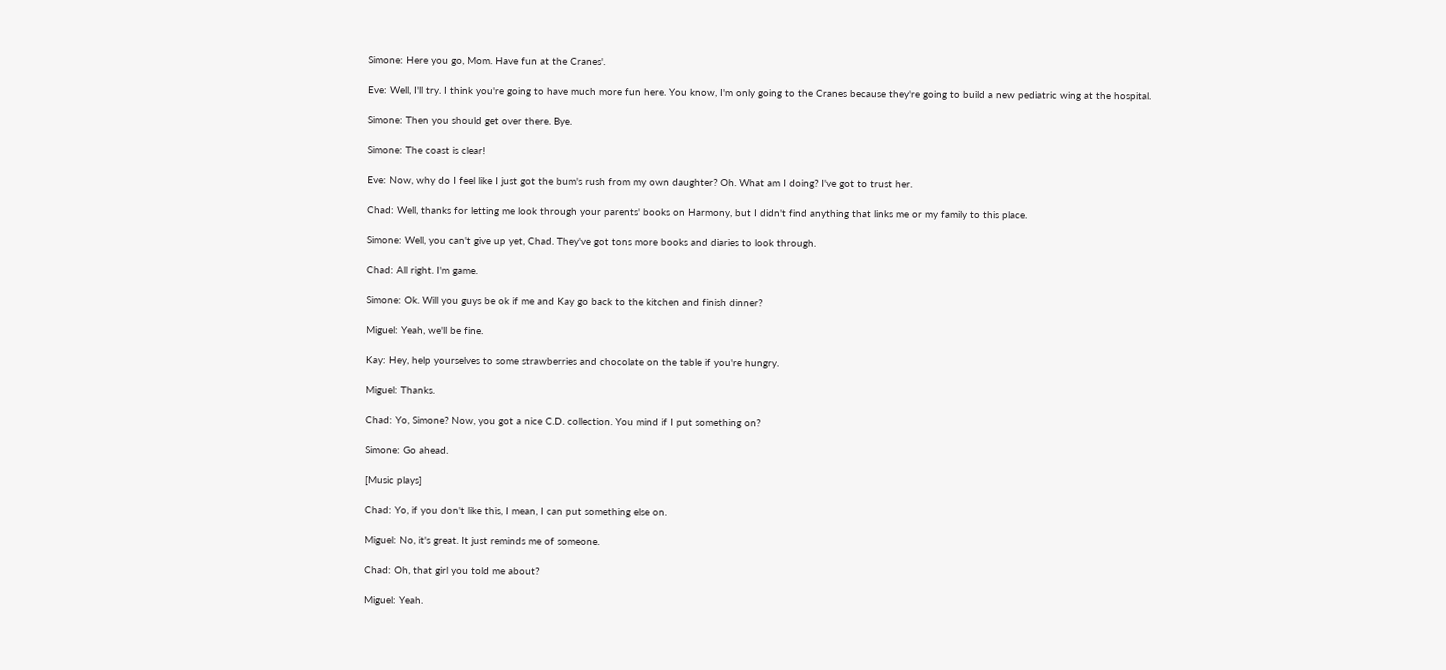Simone: Here you go, Mom. Have fun at the Cranes'.

Eve: Well, I'll try. I think you're going to have much more fun here. You know, I'm only going to the Cranes because they're going to build a new pediatric wing at the hospital.

Simone: Then you should get over there. Bye.

Simone: The coast is clear!

Eve: Now, why do I feel like I just got the bum's rush from my own daughter? Oh. What am I doing? I've got to trust her.

Chad: Well, thanks for letting me look through your parents' books on Harmony, but I didn't find anything that links me or my family to this place.

Simone: Well, you can't give up yet, Chad. They've got tons more books and diaries to look through.

Chad: All right. I'm game.

Simone: Ok. Will you guys be ok if me and Kay go back to the kitchen and finish dinner?

Miguel: Yeah, we'll be fine.

Kay: Hey, help yourselves to some strawberries and chocolate on the table if you're hungry.

Miguel: Thanks.

Chad: Yo, Simone? Now, you got a nice C.D. collection. You mind if I put something on?

Simone: Go ahead.

[Music plays]

Chad: Yo, if you don't like this, I mean, I can put something else on.

Miguel: No, it's great. It just reminds me of someone.

Chad: Oh, that girl you told me about?

Miguel: Yeah.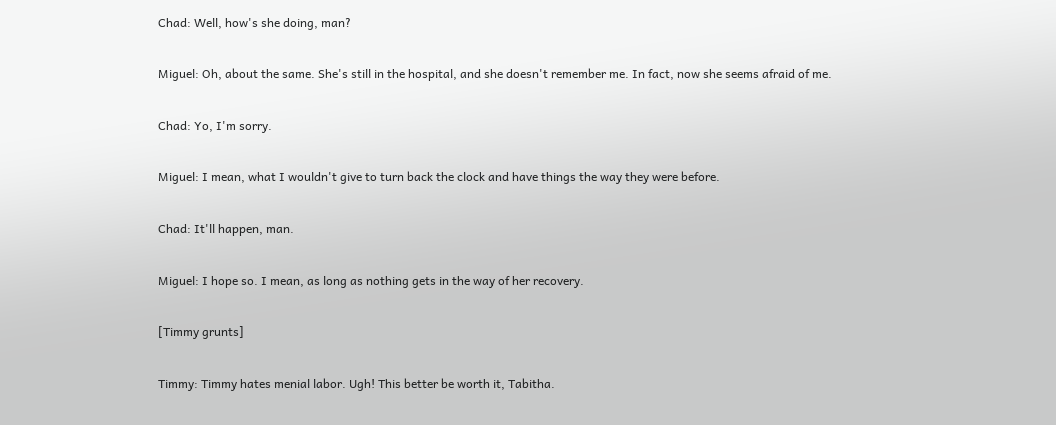Chad: Well, how's she doing, man?

Miguel: Oh, about the same. She's still in the hospital, and she doesn't remember me. In fact, now she seems afraid of me.

Chad: Yo, I'm sorry.

Miguel: I mean, what I wouldn't give to turn back the clock and have things the way they were before.

Chad: It'll happen, man.

Miguel: I hope so. I mean, as long as nothing gets in the way of her recovery.

[Timmy grunts]

Timmy: Timmy hates menial labor. Ugh! This better be worth it, Tabitha.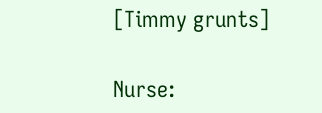[Timmy grunts]

Nurse: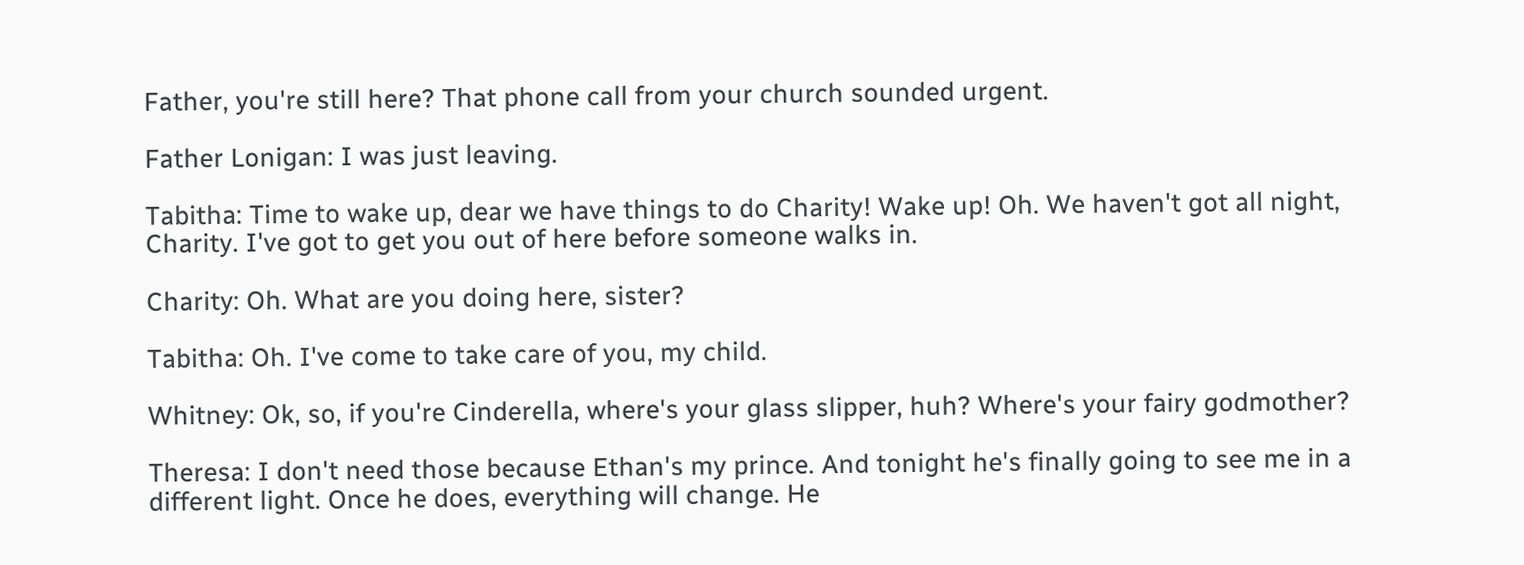Father, you're still here? That phone call from your church sounded urgent.

Father Lonigan: I was just leaving.

Tabitha: Time to wake up, dear we have things to do Charity! Wake up! Oh. We haven't got all night, Charity. I've got to get you out of here before someone walks in.

Charity: Oh. What are you doing here, sister?

Tabitha: Oh. I've come to take care of you, my child.

Whitney: Ok, so, if you're Cinderella, where's your glass slipper, huh? Where's your fairy godmother?

Theresa: I don't need those because Ethan's my prince. And tonight he's finally going to see me in a different light. Once he does, everything will change. He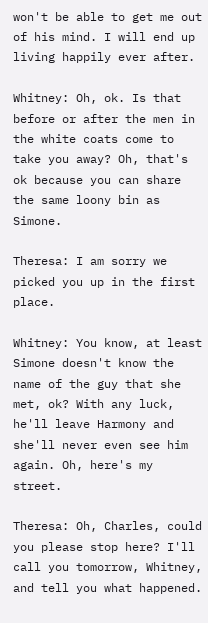won't be able to get me out of his mind. I will end up living happily ever after.

Whitney: Oh, ok. Is that before or after the men in the white coats come to take you away? Oh, that's ok because you can share the same loony bin as Simone.

Theresa: I am sorry we picked you up in the first place.

Whitney: You know, at least Simone doesn't know the name of the guy that she met, ok? With any luck, he'll leave Harmony and she'll never even see him again. Oh, here's my street.

Theresa: Oh, Charles, could you please stop here? I'll call you tomorrow, Whitney, and tell you what happened.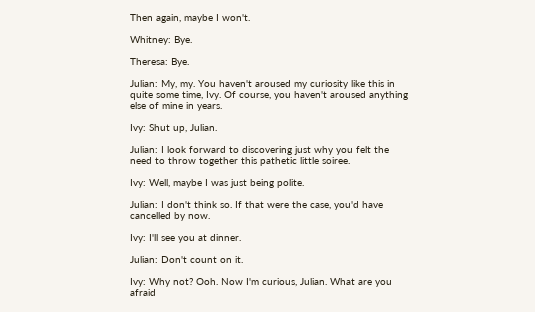Then again, maybe I won't.

Whitney: Bye.

Theresa: Bye.

Julian: My, my. You haven't aroused my curiosity like this in quite some time, Ivy. Of course, you haven't aroused anything else of mine in years.

Ivy: Shut up, Julian.

Julian: I look forward to discovering just why you felt the need to throw together this pathetic little soiree.

Ivy: Well, maybe I was just being polite.

Julian: I don't think so. If that were the case, you'd have cancelled by now.

Ivy: I'll see you at dinner.

Julian: Don't count on it.

Ivy: Why not? Ooh. Now I'm curious, Julian. What are you afraid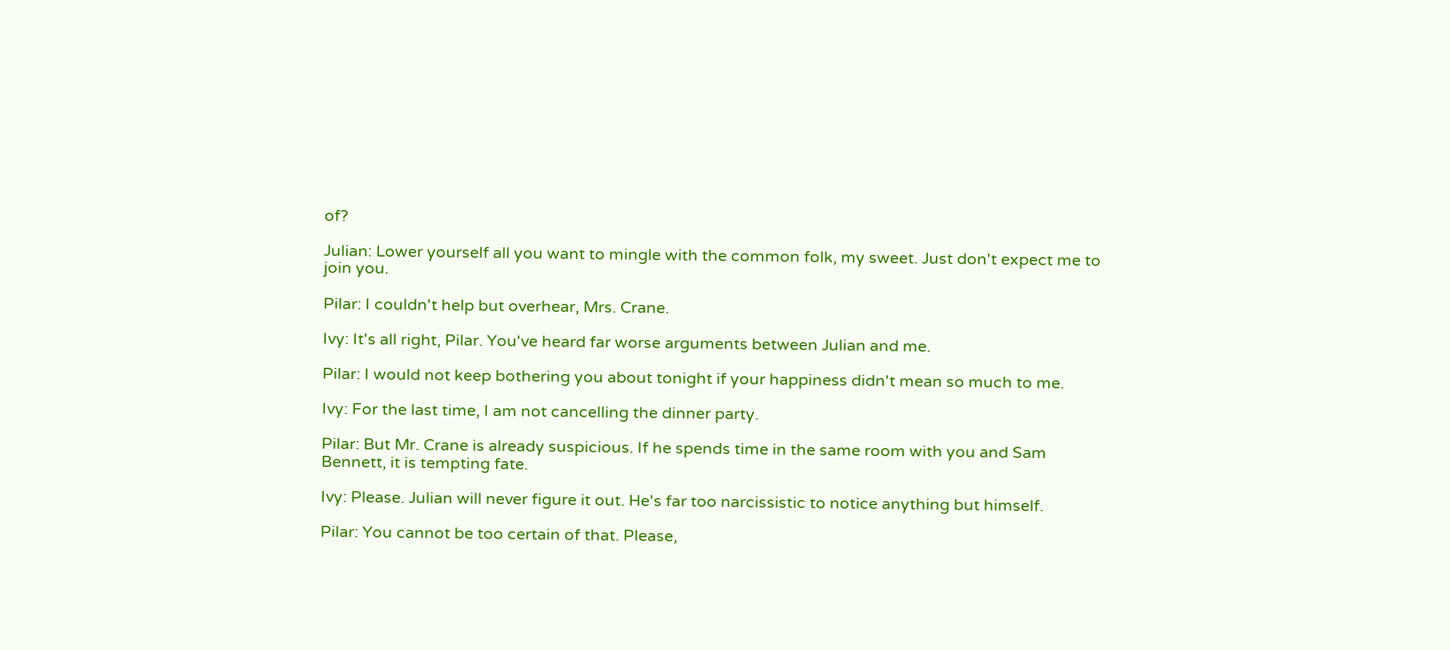of?

Julian: Lower yourself all you want to mingle with the common folk, my sweet. Just don't expect me to join you.

Pilar: I couldn't help but overhear, Mrs. Crane.

Ivy: It's all right, Pilar. You've heard far worse arguments between Julian and me.

Pilar: I would not keep bothering you about tonight if your happiness didn't mean so much to me.

Ivy: For the last time, I am not cancelling the dinner party.

Pilar: But Mr. Crane is already suspicious. If he spends time in the same room with you and Sam Bennett, it is tempting fate.

Ivy: Please. Julian will never figure it out. He's far too narcissistic to notice anything but himself.

Pilar: You cannot be too certain of that. Please,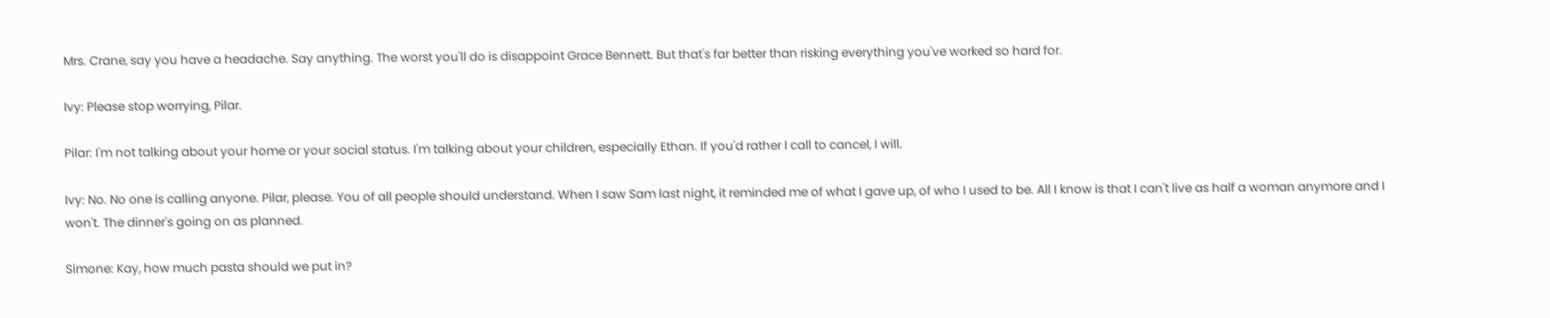Mrs. Crane, say you have a headache. Say anything. The worst you'll do is disappoint Grace Bennett. But that's far better than risking everything you've worked so hard for.

Ivy: Please stop worrying, Pilar.

Pilar: I'm not talking about your home or your social status. I'm talking about your children, especially Ethan. If you'd rather I call to cancel, I will.

Ivy: No. No one is calling anyone. Pilar, please. You of all people should understand. When I saw Sam last night, it reminded me of what I gave up, of who I used to be. All I know is that I can't live as half a woman anymore and I won't. The dinner's going on as planned.

Simone: Kay, how much pasta should we put in?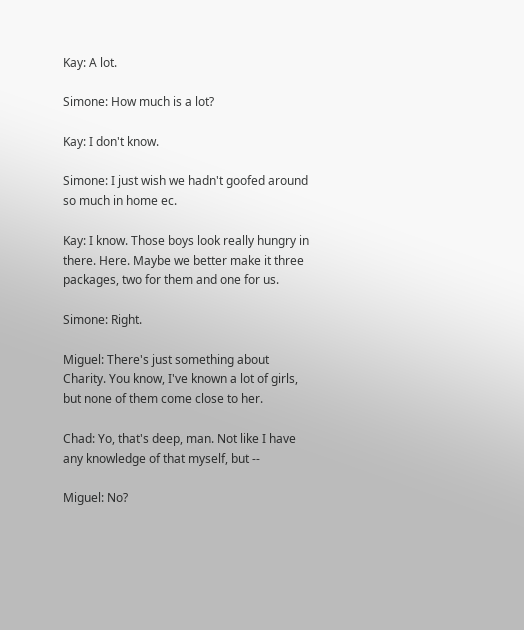Kay: A lot.

Simone: How much is a lot?

Kay: I don't know.

Simone: I just wish we hadn't goofed around so much in home ec.

Kay: I know. Those boys look really hungry in there. Here. Maybe we better make it three packages, two for them and one for us.

Simone: Right.

Miguel: There's just something about Charity. You know, I've known a lot of girls, but none of them come close to her.

Chad: Yo, that's deep, man. Not like I have any knowledge of that myself, but --

Miguel: No?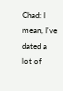Chad: I mean, I've dated a lot of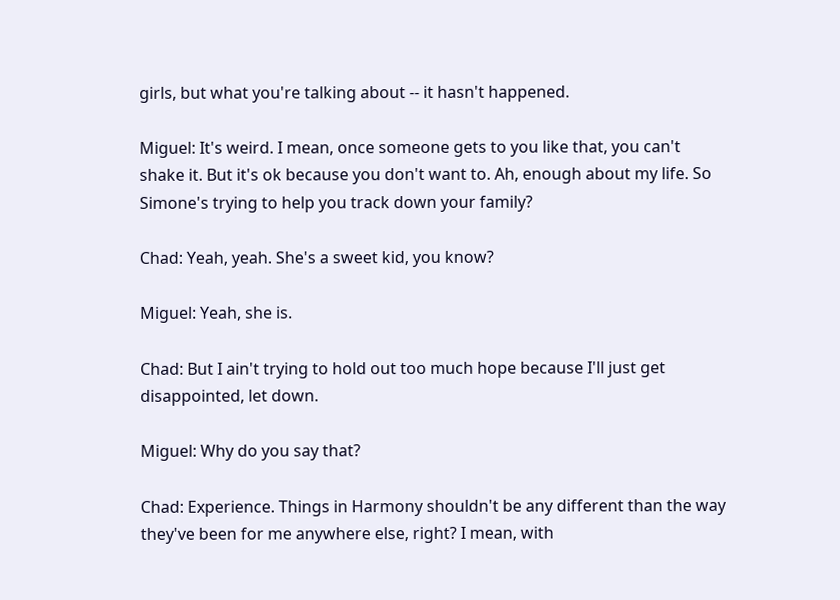girls, but what you're talking about -- it hasn't happened.

Miguel: It's weird. I mean, once someone gets to you like that, you can't shake it. But it's ok because you don't want to. Ah, enough about my life. So Simone's trying to help you track down your family?

Chad: Yeah, yeah. She's a sweet kid, you know?

Miguel: Yeah, she is.

Chad: But I ain't trying to hold out too much hope because I'll just get disappointed, let down.

Miguel: Why do you say that?

Chad: Experience. Things in Harmony shouldn't be any different than the way they've been for me anywhere else, right? I mean, with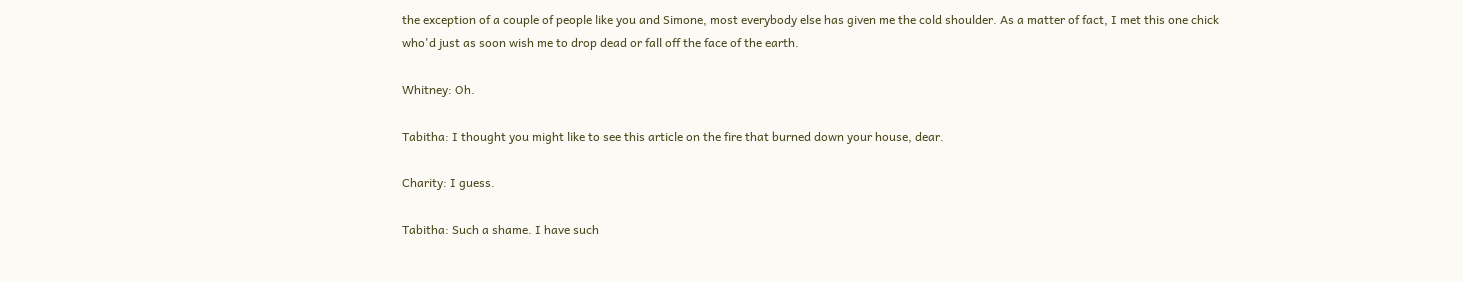the exception of a couple of people like you and Simone, most everybody else has given me the cold shoulder. As a matter of fact, I met this one chick who'd just as soon wish me to drop dead or fall off the face of the earth.

Whitney: Oh.

Tabitha: I thought you might like to see this article on the fire that burned down your house, dear.

Charity: I guess.

Tabitha: Such a shame. I have such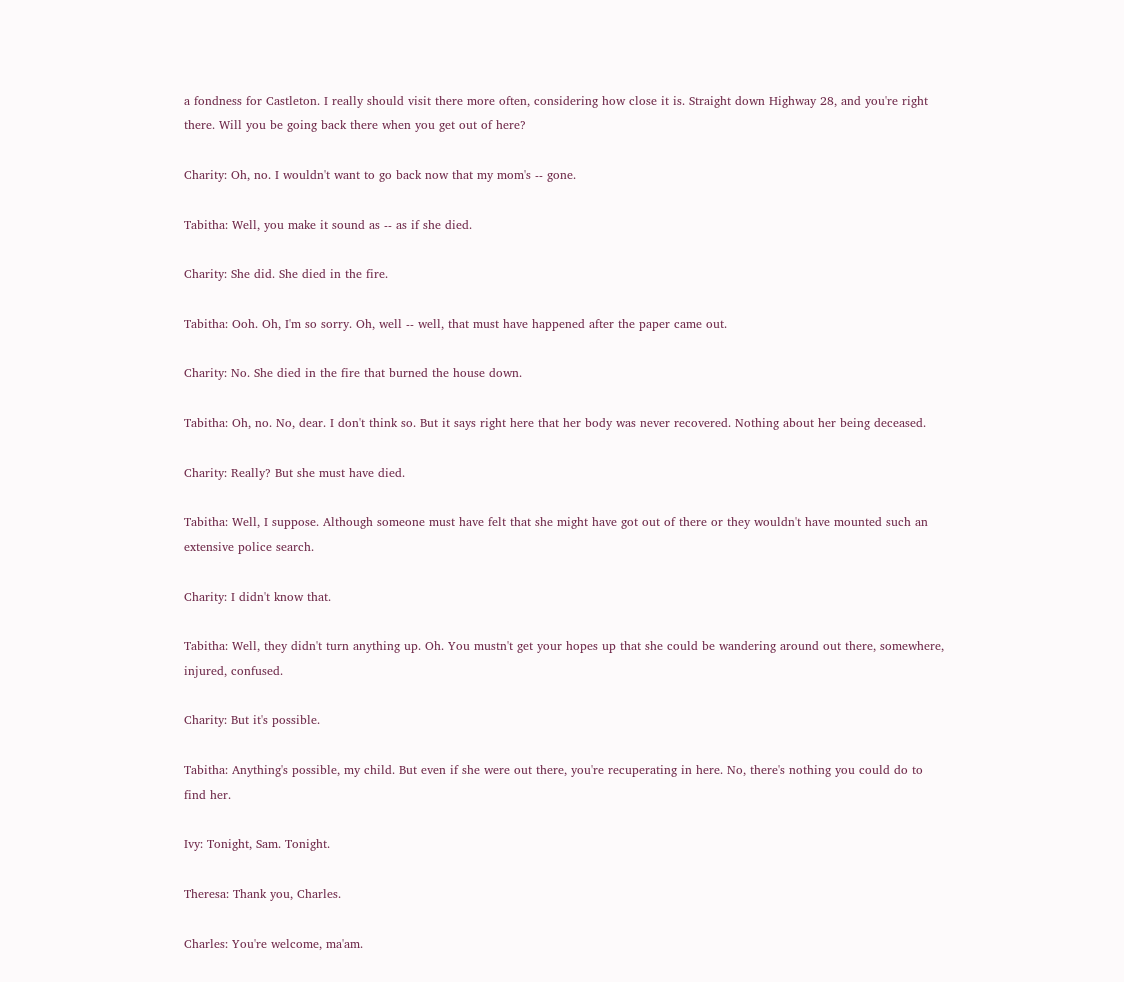a fondness for Castleton. I really should visit there more often, considering how close it is. Straight down Highway 28, and you're right there. Will you be going back there when you get out of here?

Charity: Oh, no. I wouldn't want to go back now that my mom's -- gone.

Tabitha: Well, you make it sound as -- as if she died.

Charity: She did. She died in the fire.

Tabitha: Ooh. Oh, I'm so sorry. Oh, well -- well, that must have happened after the paper came out.

Charity: No. She died in the fire that burned the house down.

Tabitha: Oh, no. No, dear. I don't think so. But it says right here that her body was never recovered. Nothing about her being deceased.

Charity: Really? But she must have died.

Tabitha: Well, I suppose. Although someone must have felt that she might have got out of there or they wouldn't have mounted such an extensive police search.

Charity: I didn't know that.

Tabitha: Well, they didn't turn anything up. Oh. You mustn't get your hopes up that she could be wandering around out there, somewhere, injured, confused.

Charity: But it's possible.

Tabitha: Anything's possible, my child. But even if she were out there, you're recuperating in here. No, there's nothing you could do to find her.

Ivy: Tonight, Sam. Tonight.

Theresa: Thank you, Charles.

Charles: You're welcome, ma'am.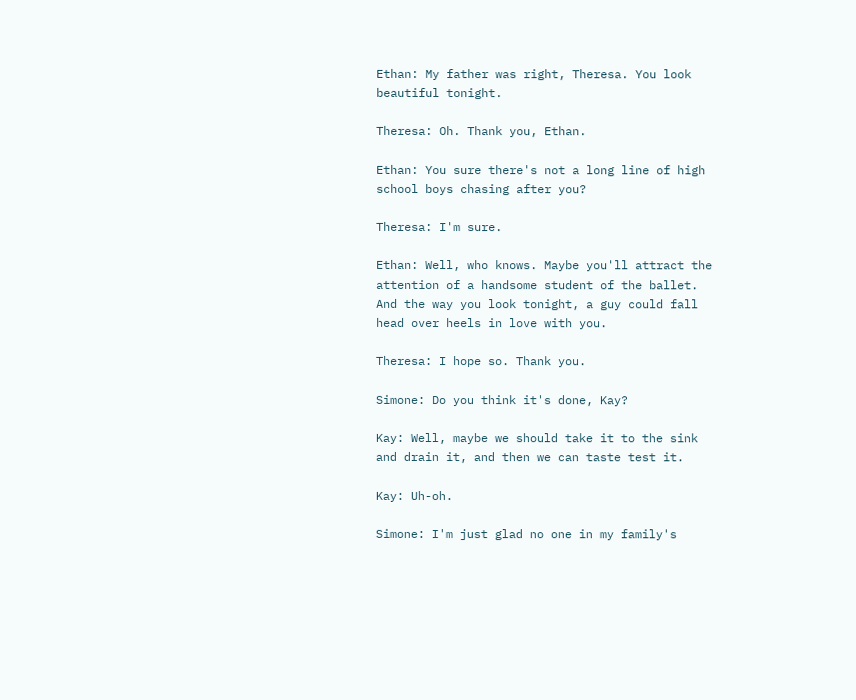Ethan: My father was right, Theresa. You look beautiful tonight.

Theresa: Oh. Thank you, Ethan.

Ethan: You sure there's not a long line of high school boys chasing after you?

Theresa: I'm sure.

Ethan: Well, who knows. Maybe you'll attract the attention of a handsome student of the ballet. And the way you look tonight, a guy could fall head over heels in love with you.

Theresa: I hope so. Thank you.

Simone: Do you think it's done, Kay?

Kay: Well, maybe we should take it to the sink and drain it, and then we can taste test it.

Kay: Uh-oh.

Simone: I'm just glad no one in my family's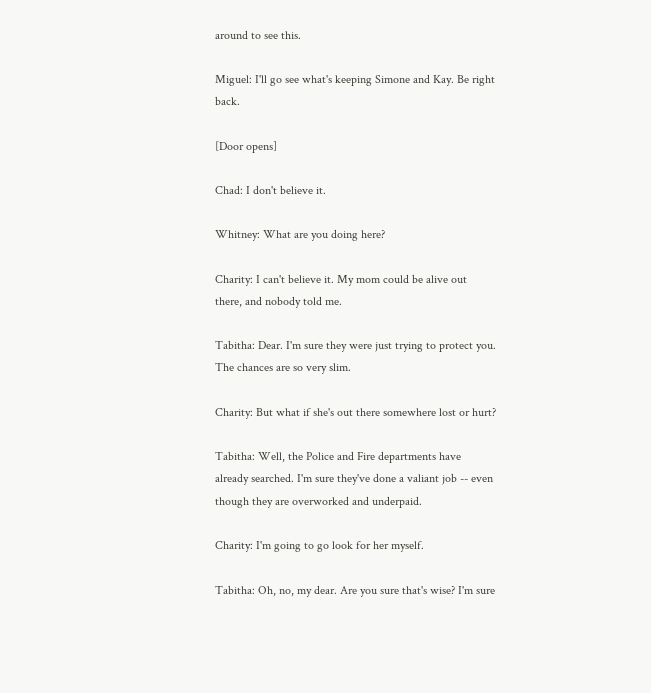around to see this.

Miguel: I'll go see what's keeping Simone and Kay. Be right back.

[Door opens]

Chad: I don't believe it.

Whitney: What are you doing here?

Charity: I can't believe it. My mom could be alive out there, and nobody told me.

Tabitha: Dear. I'm sure they were just trying to protect you. The chances are so very slim.

Charity: But what if she's out there somewhere lost or hurt?

Tabitha: Well, the Police and Fire departments have already searched. I'm sure they've done a valiant job -- even though they are overworked and underpaid.

Charity: I'm going to go look for her myself.

Tabitha: Oh, no, my dear. Are you sure that's wise? I'm sure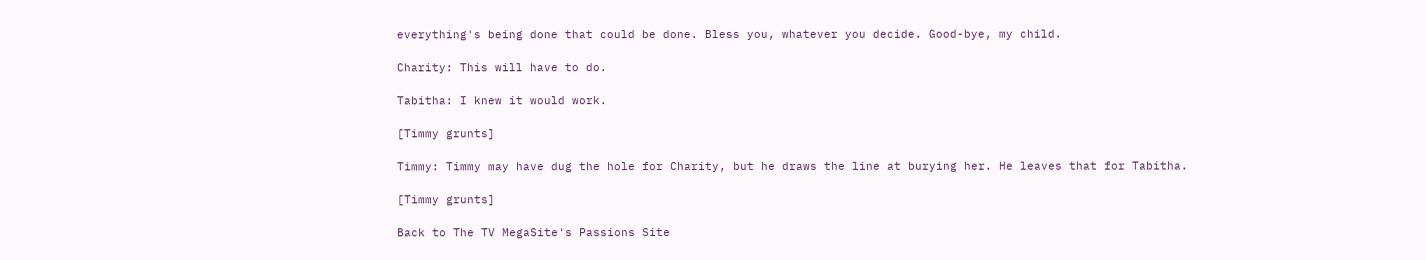everything's being done that could be done. Bless you, whatever you decide. Good-bye, my child.

Charity: This will have to do.

Tabitha: I knew it would work.

[Timmy grunts]

Timmy: Timmy may have dug the hole for Charity, but he draws the line at burying her. He leaves that for Tabitha.

[Timmy grunts]

Back to The TV MegaSite's Passions Site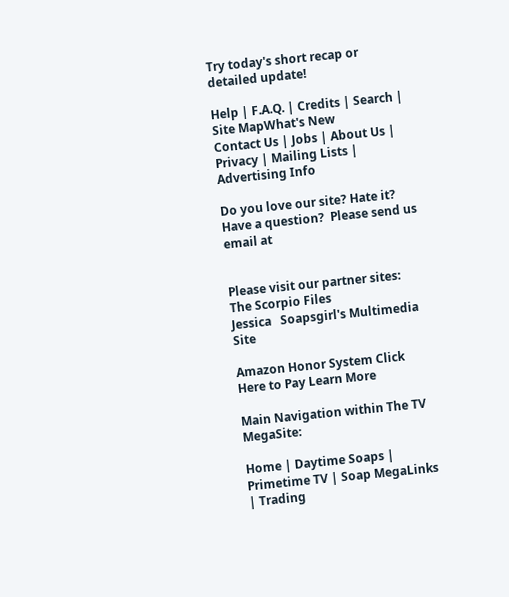Try today's short recap or detailed update!

Help | F.A.Q. | Credits | Search | Site MapWhat's New
Contact Us | Jobs | About Us | Privacy | Mailing Lists | Advertising Info

Do you love our site? Hate it? Have a question?  Please send us email at


Please visit our partner sites:  The Scorpio Files
Jessica   Soapsgirl's Multimedia Site

Amazon Honor System Click Here to Pay Learn More

Main Navigation within The TV MegaSite:

Home | Daytime Soaps | Primetime TV | Soap MegaLinks | Trading